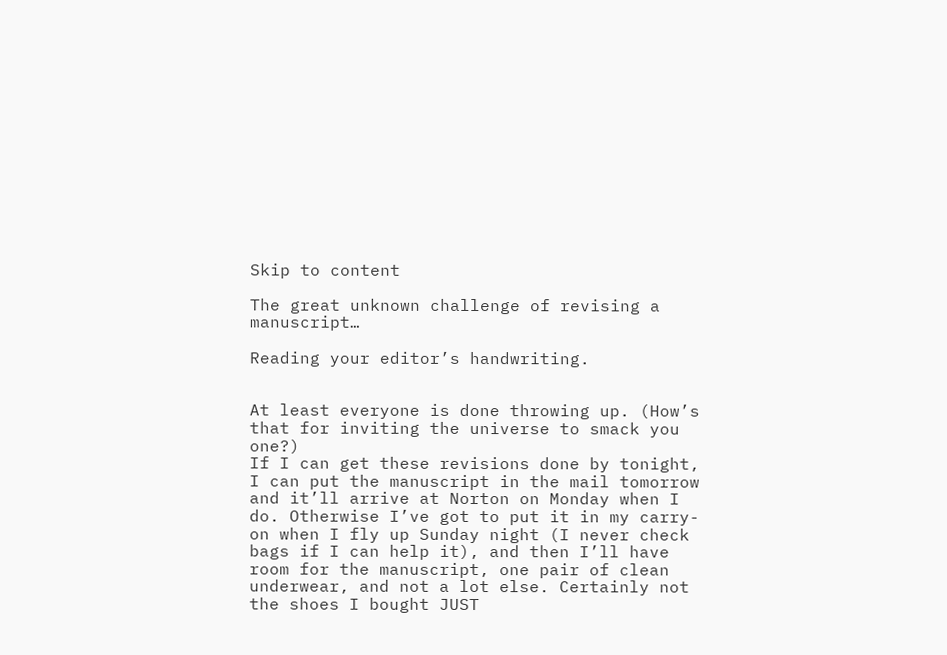Skip to content

The great unknown challenge of revising a manuscript…

Reading your editor’s handwriting.


At least everyone is done throwing up. (How’s that for inviting the universe to smack you one?)
If I can get these revisions done by tonight, I can put the manuscript in the mail tomorrow and it’ll arrive at Norton on Monday when I do. Otherwise I’ve got to put it in my carry-on when I fly up Sunday night (I never check bags if I can help it), and then I’ll have room for the manuscript, one pair of clean underwear, and not a lot else. Certainly not the shoes I bought JUST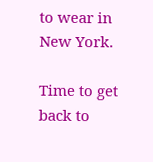to wear in New York.

Time to get back to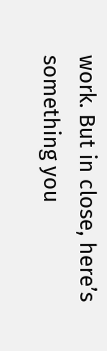work. But in close, here’s something you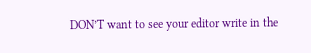DON’T want to see your editor write in the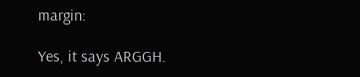margin:

Yes, it says ARGGH.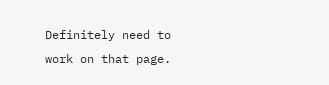Definitely need to work on that page.